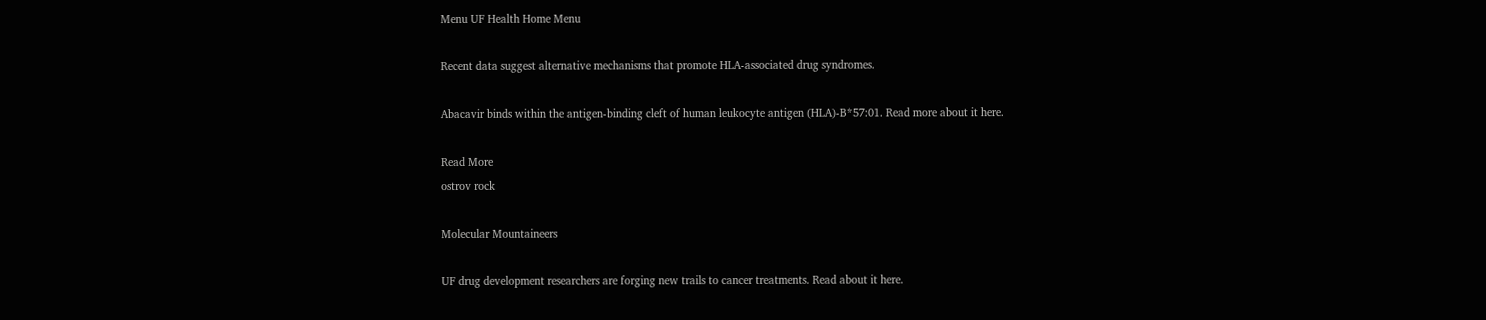Menu UF Health Home Menu

Recent data suggest alternative mechanisms that promote HLA-associated drug syndromes.

Abacavir binds within the antigen-binding cleft of human leukocyte antigen (HLA)-B*57:01. Read more about it here.

Read More
ostrov rock

Molecular Mountaineers

UF drug development researchers are forging new trails to cancer treatments. Read about it here.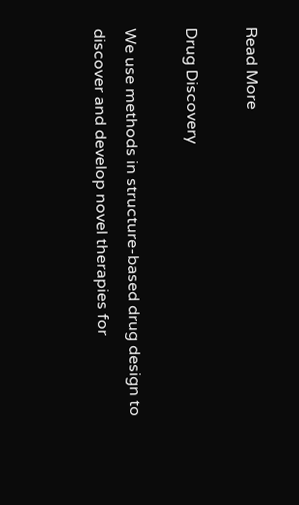Read More

Drug Discovery

We use methods in structure-based drug design to discover and develop novel therapies for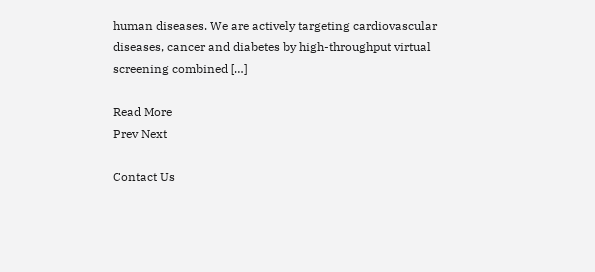human diseases. We are actively targeting cardiovascular diseases, cancer and diabetes by high-throughput virtual screening combined […]

Read More
Prev Next

Contact Us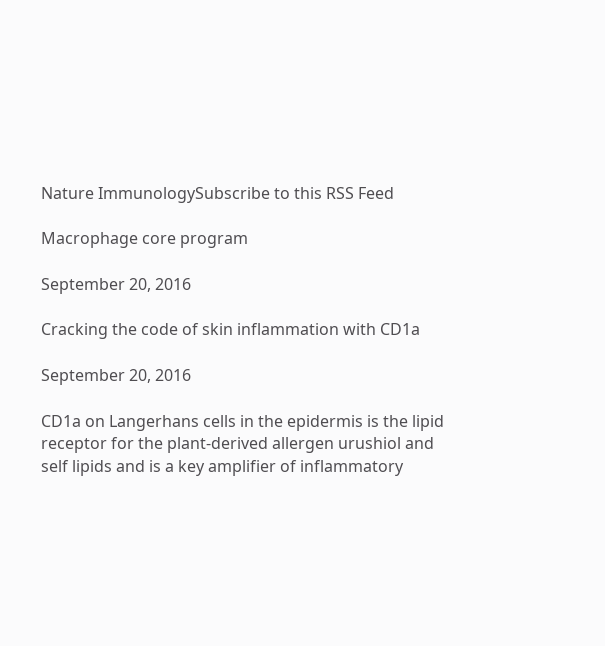Nature ImmunologySubscribe to this RSS Feed

Macrophage core program

September 20, 2016

Cracking the code of skin inflammation with CD1a

September 20, 2016

CD1a on Langerhans cells in the epidermis is the lipid receptor for the plant-derived allergen urushiol and self lipids and is a key amplifier of inflammatory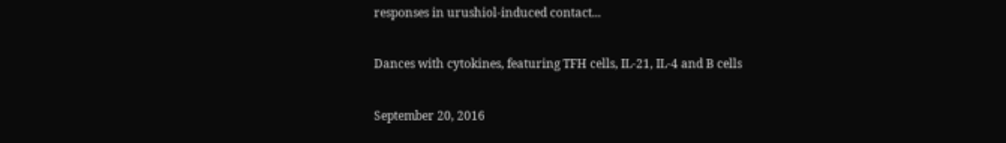responses in urushiol-induced contact...

Dances with cytokines, featuring TFH cells, IL-21, IL-4 and B cells

September 20, 2016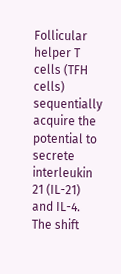Follicular helper T cells (TFH cells) sequentially acquire the potential to secrete interleukin 21 (IL-21) and IL-4. The shift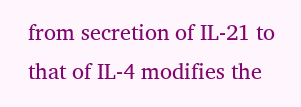from secretion of IL-21 to that of IL-4 modifies the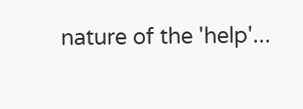nature of the 'help'...